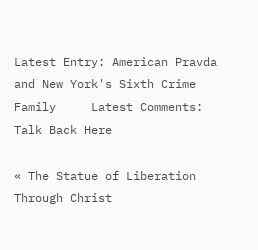Latest Entry: American Pravda and New York's Sixth Crime Family     Latest Comments: Talk Back Here

« The Statue of Liberation Through Christ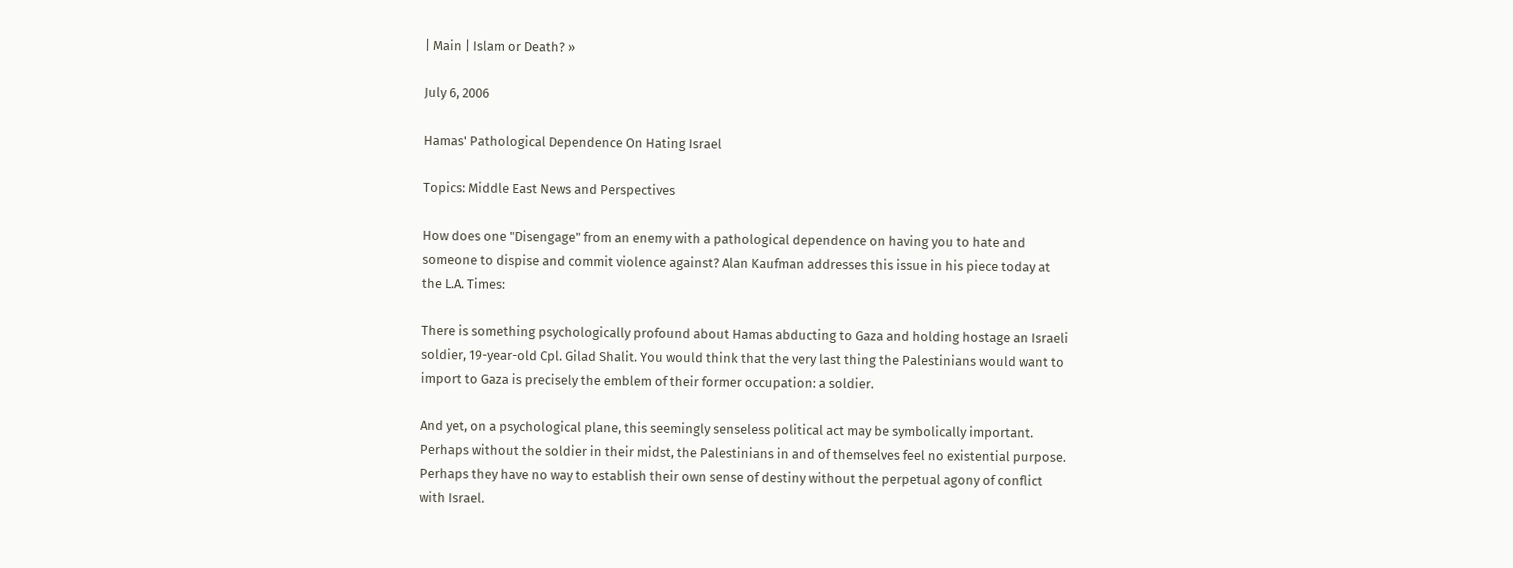| Main | Islam or Death? »

July 6, 2006

Hamas' Pathological Dependence On Hating Israel

Topics: Middle East News and Perspectives

How does one "Disengage" from an enemy with a pathological dependence on having you to hate and someone to dispise and commit violence against? Alan Kaufman addresses this issue in his piece today at the L.A. Times:

There is something psychologically profound about Hamas abducting to Gaza and holding hostage an Israeli soldier, 19-year-old Cpl. Gilad Shalit. You would think that the very last thing the Palestinians would want to import to Gaza is precisely the emblem of their former occupation: a soldier.

And yet, on a psychological plane, this seemingly senseless political act may be symbolically important. Perhaps without the soldier in their midst, the Palestinians in and of themselves feel no existential purpose. Perhaps they have no way to establish their own sense of destiny without the perpetual agony of conflict with Israel.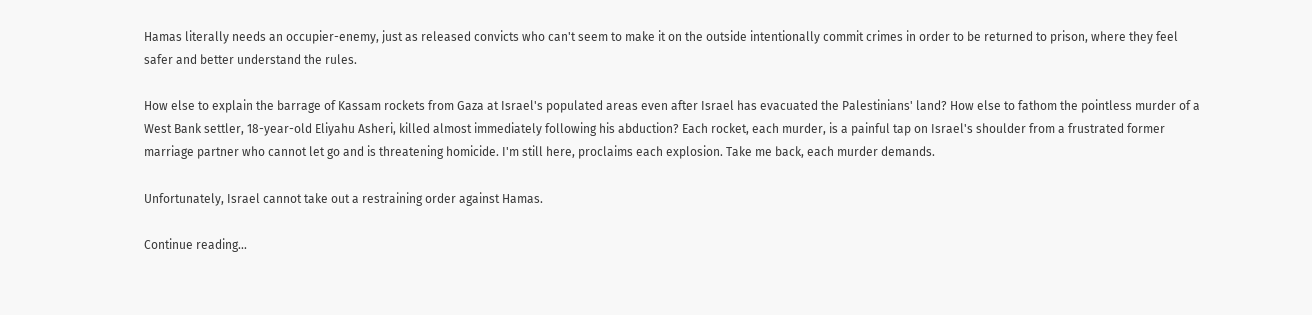Hamas literally needs an occupier-enemy, just as released convicts who can't seem to make it on the outside intentionally commit crimes in order to be returned to prison, where they feel safer and better understand the rules.

How else to explain the barrage of Kassam rockets from Gaza at Israel's populated areas even after Israel has evacuated the Palestinians' land? How else to fathom the pointless murder of a West Bank settler, 18-year-old Eliyahu Asheri, killed almost immediately following his abduction? Each rocket, each murder, is a painful tap on Israel's shoulder from a frustrated former marriage partner who cannot let go and is threatening homicide. I'm still here, proclaims each explosion. Take me back, each murder demands.

Unfortunately, Israel cannot take out a restraining order against Hamas.

Continue reading...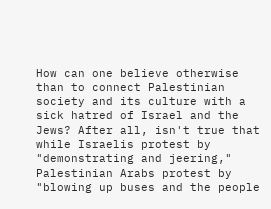How can one believe otherwise than to connect Palestinian society and its culture with a sick hatred of Israel and the Jews? After all, isn't true that while Israelis protest by "demonstrating and jeering," Palestinian Arabs protest by "blowing up buses and the people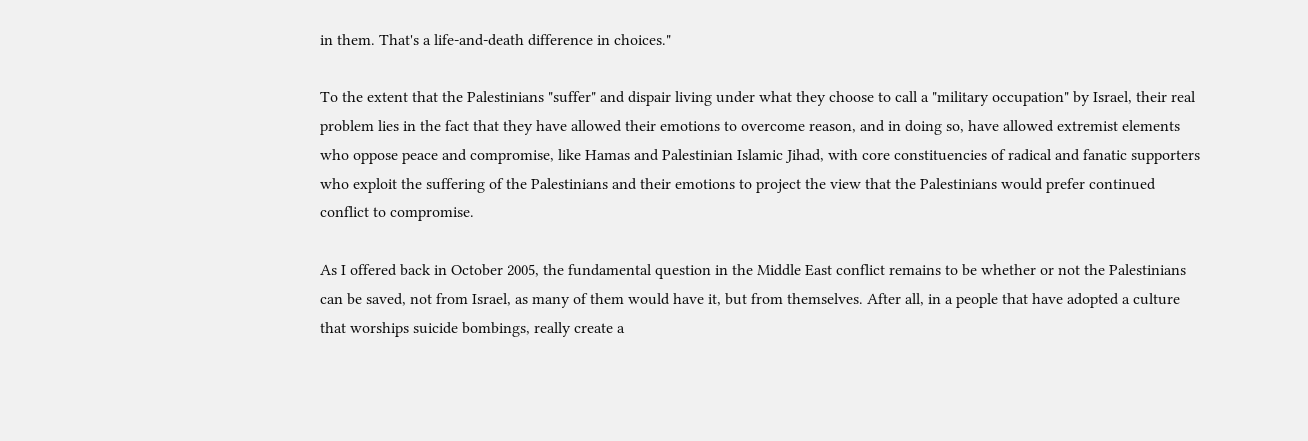in them. That's a life-and-death difference in choices."

To the extent that the Palestinians "suffer" and dispair living under what they choose to call a "military occupation" by Israel, their real problem lies in the fact that they have allowed their emotions to overcome reason, and in doing so, have allowed extremist elements who oppose peace and compromise, like Hamas and Palestinian Islamic Jihad, with core constituencies of radical and fanatic supporters who exploit the suffering of the Palestinians and their emotions to project the view that the Palestinians would prefer continued conflict to compromise.

As I offered back in October 2005, the fundamental question in the Middle East conflict remains to be whether or not the Palestinians can be saved, not from Israel, as many of them would have it, but from themselves. After all, in a people that have adopted a culture that worships suicide bombings, really create a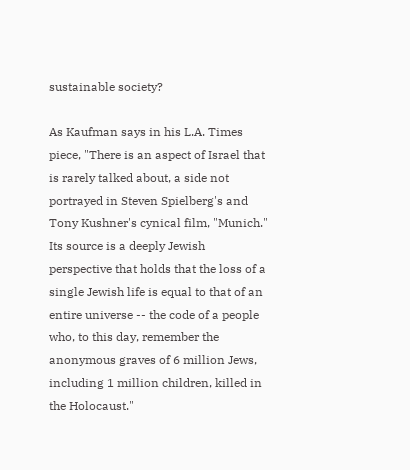sustainable society?

As Kaufman says in his L.A. Times piece, "There is an aspect of Israel that is rarely talked about, a side not portrayed in Steven Spielberg's and Tony Kushner's cynical film, "Munich." Its source is a deeply Jewish perspective that holds that the loss of a single Jewish life is equal to that of an entire universe -- the code of a people who, to this day, remember the anonymous graves of 6 million Jews, including 1 million children, killed in the Holocaust."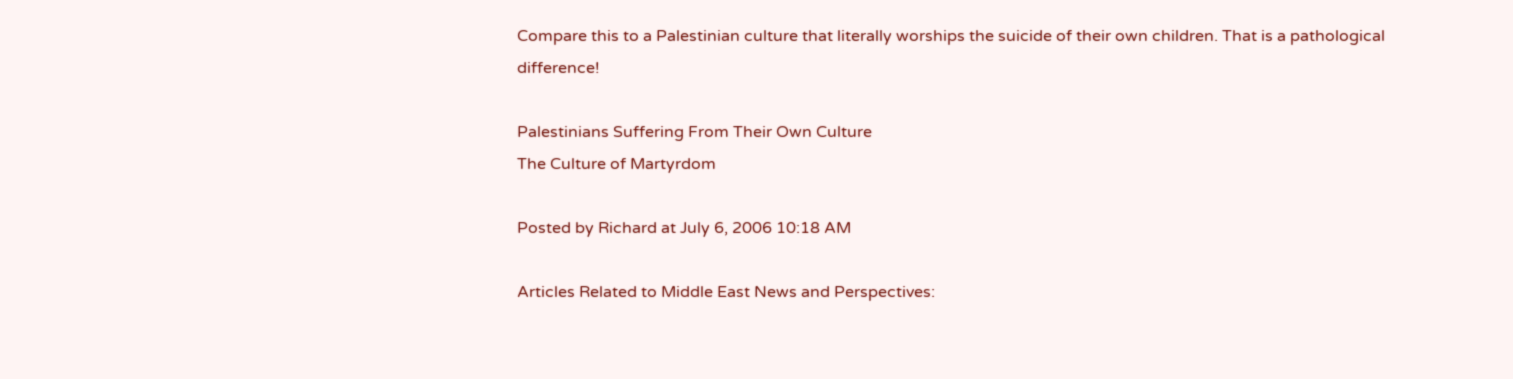Compare this to a Palestinian culture that literally worships the suicide of their own children. That is a pathological difference!

Palestinians Suffering From Their Own Culture
The Culture of Martyrdom

Posted by Richard at July 6, 2006 10:18 AM

Articles Related to Middle East News and Perspectives: